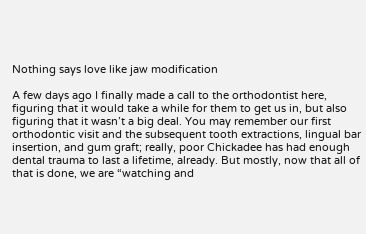Nothing says love like jaw modification

A few days ago I finally made a call to the orthodontist here, figuring that it would take a while for them to get us in, but also figuring that it wasn’t a big deal. You may remember our first orthodontic visit and the subsequent tooth extractions, lingual bar insertion, and gum graft; really, poor Chickadee has had enough dental trauma to last a lifetime, already. But mostly, now that all of that is done, we are “watching and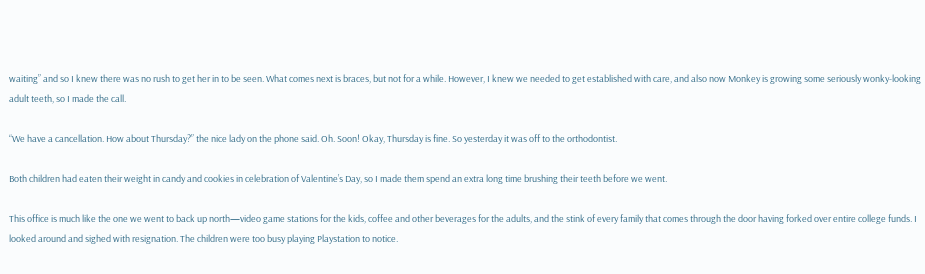waiting” and so I knew there was no rush to get her in to be seen. What comes next is braces, but not for a while. However, I knew we needed to get established with care, and also now Monkey is growing some seriously wonky-looking adult teeth, so I made the call.

“We have a cancellation. How about Thursday?” the nice lady on the phone said. Oh. Soon! Okay, Thursday is fine. So yesterday it was off to the orthodontist.

Both children had eaten their weight in candy and cookies in celebration of Valentine’s Day, so I made them spend an extra long time brushing their teeth before we went.

This office is much like the one we went to back up north—video game stations for the kids, coffee and other beverages for the adults, and the stink of every family that comes through the door having forked over entire college funds. I looked around and sighed with resignation. The children were too busy playing Playstation to notice.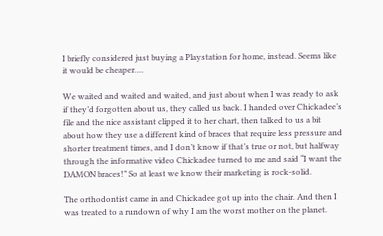I briefly considered just buying a Playstation for home, instead. Seems like it would be cheaper….

We waited and waited and waited, and just about when I was ready to ask if they’d forgotten about us, they called us back. I handed over Chickadee’s file and the nice assistant clipped it to her chart, then talked to us a bit about how they use a different kind of braces that require less pressure and shorter treatment times, and I don’t know if that’s true or not, but halfway through the informative video Chickadee turned to me and said “I want the DAMON braces!” So at least we know their marketing is rock-solid.

The orthodontist came in and Chickadee got up into the chair. And then I was treated to a rundown of why I am the worst mother on the planet.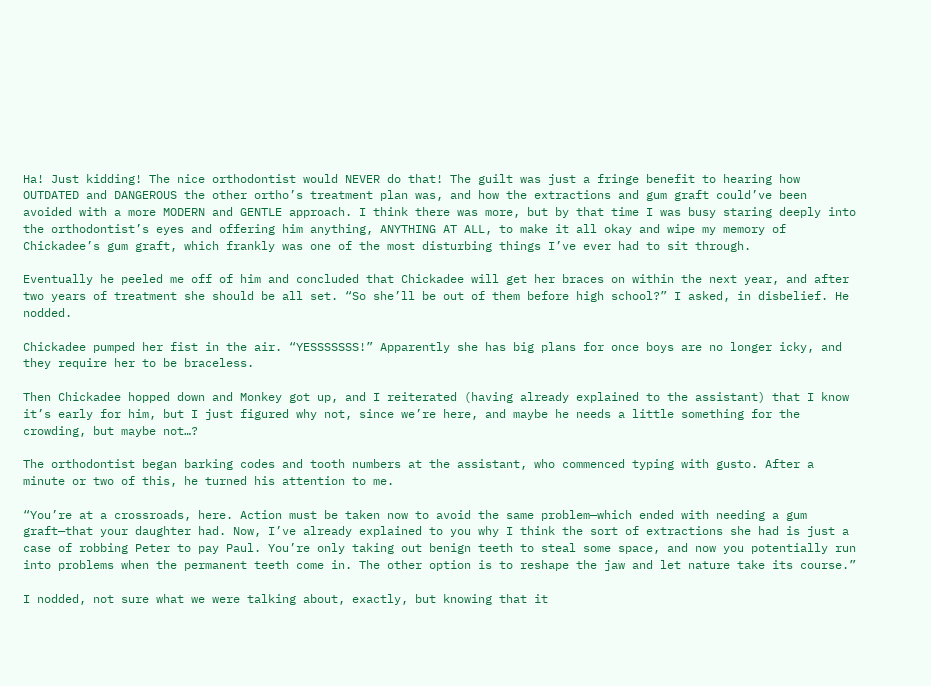Ha! Just kidding! The nice orthodontist would NEVER do that! The guilt was just a fringe benefit to hearing how OUTDATED and DANGEROUS the other ortho’s treatment plan was, and how the extractions and gum graft could’ve been avoided with a more MODERN and GENTLE approach. I think there was more, but by that time I was busy staring deeply into the orthodontist’s eyes and offering him anything, ANYTHING AT ALL, to make it all okay and wipe my memory of Chickadee’s gum graft, which frankly was one of the most disturbing things I’ve ever had to sit through.

Eventually he peeled me off of him and concluded that Chickadee will get her braces on within the next year, and after two years of treatment she should be all set. “So she’ll be out of them before high school?” I asked, in disbelief. He nodded.

Chickadee pumped her fist in the air. “YESSSSSSS!” Apparently she has big plans for once boys are no longer icky, and they require her to be braceless.

Then Chickadee hopped down and Monkey got up, and I reiterated (having already explained to the assistant) that I know it’s early for him, but I just figured why not, since we’re here, and maybe he needs a little something for the crowding, but maybe not…?

The orthodontist began barking codes and tooth numbers at the assistant, who commenced typing with gusto. After a minute or two of this, he turned his attention to me.

“You’re at a crossroads, here. Action must be taken now to avoid the same problem—which ended with needing a gum graft—that your daughter had. Now, I’ve already explained to you why I think the sort of extractions she had is just a case of robbing Peter to pay Paul. You’re only taking out benign teeth to steal some space, and now you potentially run into problems when the permanent teeth come in. The other option is to reshape the jaw and let nature take its course.”

I nodded, not sure what we were talking about, exactly, but knowing that it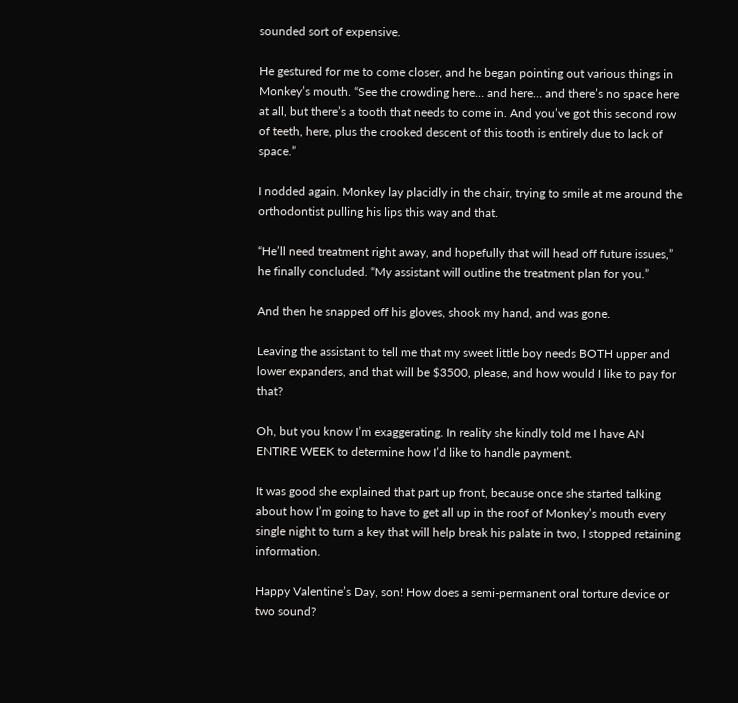sounded sort of expensive.

He gestured for me to come closer, and he began pointing out various things in Monkey’s mouth. “See the crowding here… and here… and there’s no space here at all, but there’s a tooth that needs to come in. And you’ve got this second row of teeth, here, plus the crooked descent of this tooth is entirely due to lack of space.”

I nodded again. Monkey lay placidly in the chair, trying to smile at me around the orthodontist pulling his lips this way and that.

“He’ll need treatment right away, and hopefully that will head off future issues,” he finally concluded. “My assistant will outline the treatment plan for you.”

And then he snapped off his gloves, shook my hand, and was gone.

Leaving the assistant to tell me that my sweet little boy needs BOTH upper and lower expanders, and that will be $3500, please, and how would I like to pay for that?

Oh, but you know I’m exaggerating. In reality she kindly told me I have AN ENTIRE WEEK to determine how I’d like to handle payment.

It was good she explained that part up front, because once she started talking about how I’m going to have to get all up in the roof of Monkey’s mouth every single night to turn a key that will help break his palate in two, I stopped retaining information.

Happy Valentine’s Day, son! How does a semi-permanent oral torture device or two sound?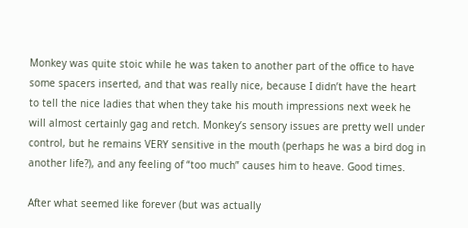Monkey was quite stoic while he was taken to another part of the office to have some spacers inserted, and that was really nice, because I didn’t have the heart to tell the nice ladies that when they take his mouth impressions next week he will almost certainly gag and retch. Monkey’s sensory issues are pretty well under control, but he remains VERY sensitive in the mouth (perhaps he was a bird dog in another life?), and any feeling of “too much” causes him to heave. Good times.

After what seemed like forever (but was actually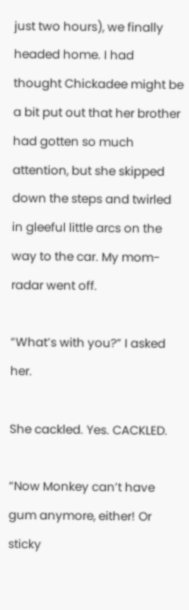just two hours), we finally headed home. I had thought Chickadee might be a bit put out that her brother had gotten so much attention, but she skipped down the steps and twirled in gleeful little arcs on the way to the car. My mom-radar went off.

“What’s with you?” I asked her.

She cackled. Yes. CACKLED.

“Now Monkey can’t have gum anymore, either! Or sticky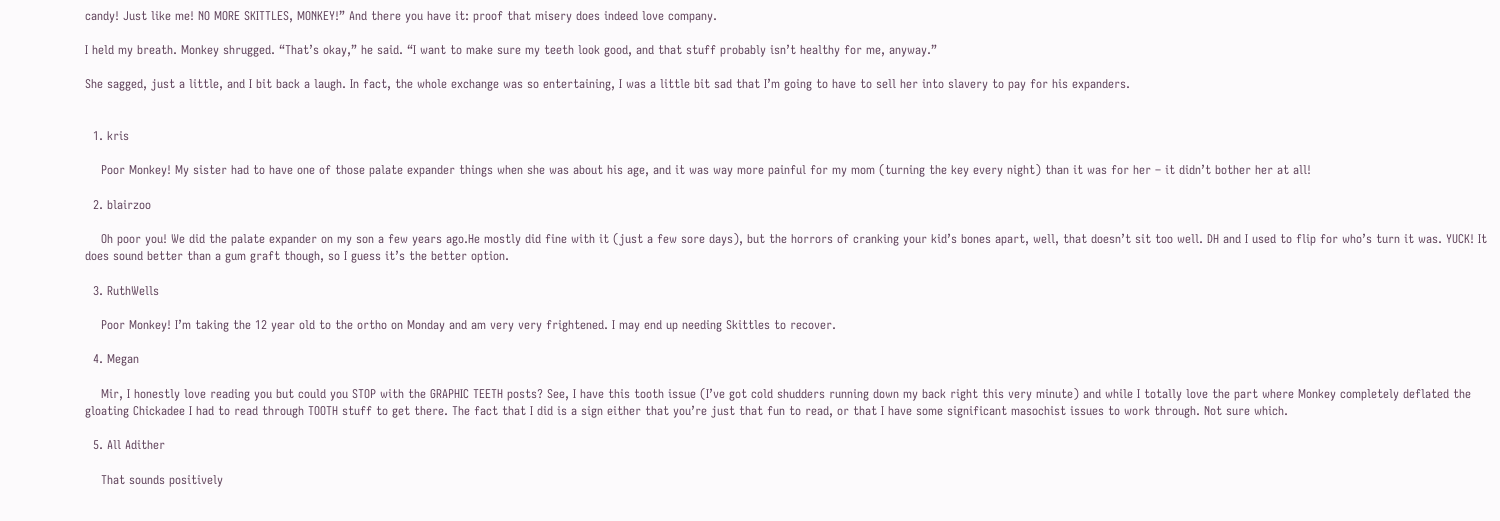candy! Just like me! NO MORE SKITTLES, MONKEY!” And there you have it: proof that misery does indeed love company.

I held my breath. Monkey shrugged. “That’s okay,” he said. “I want to make sure my teeth look good, and that stuff probably isn’t healthy for me, anyway.”

She sagged, just a little, and I bit back a laugh. In fact, the whole exchange was so entertaining, I was a little bit sad that I’m going to have to sell her into slavery to pay for his expanders.


  1. kris

    Poor Monkey! My sister had to have one of those palate expander things when she was about his age, and it was way more painful for my mom (turning the key every night) than it was for her – it didn’t bother her at all!

  2. blairzoo

    Oh poor you! We did the palate expander on my son a few years ago.He mostly did fine with it (just a few sore days), but the horrors of cranking your kid’s bones apart, well, that doesn’t sit too well. DH and I used to flip for who’s turn it was. YUCK! It does sound better than a gum graft though, so I guess it’s the better option.

  3. RuthWells

    Poor Monkey! I’m taking the 12 year old to the ortho on Monday and am very very frightened. I may end up needing Skittles to recover.

  4. Megan

    Mir, I honestly love reading you but could you STOP with the GRAPHIC TEETH posts? See, I have this tooth issue (I’ve got cold shudders running down my back right this very minute) and while I totally love the part where Monkey completely deflated the gloating Chickadee I had to read through TOOTH stuff to get there. The fact that I did is a sign either that you’re just that fun to read, or that I have some significant masochist issues to work through. Not sure which.

  5. All Adither

    That sounds positively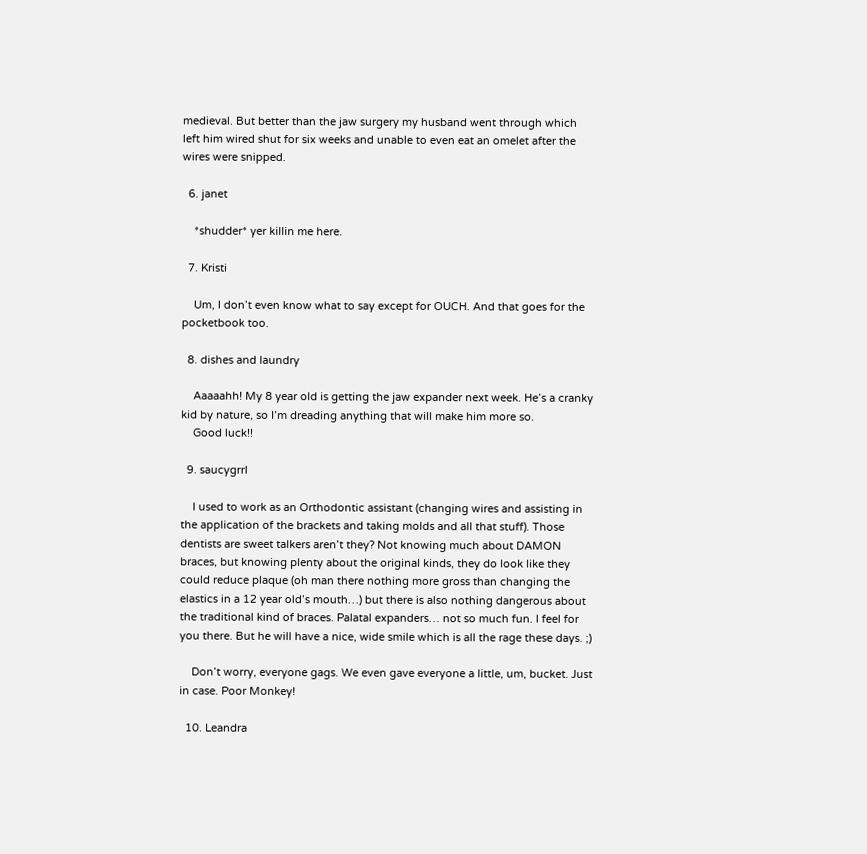medieval. But better than the jaw surgery my husband went through which left him wired shut for six weeks and unable to even eat an omelet after the wires were snipped.

  6. janet

    *shudder* yer killin me here.

  7. Kristi

    Um, I don’t even know what to say except for OUCH. And that goes for the pocketbook too.

  8. dishes and laundry

    Aaaaahh! My 8 year old is getting the jaw expander next week. He’s a cranky kid by nature, so I’m dreading anything that will make him more so.
    Good luck!!

  9. saucygrrl

    I used to work as an Orthodontic assistant (changing wires and assisting in the application of the brackets and taking molds and all that stuff). Those dentists are sweet talkers aren’t they? Not knowing much about DAMON braces, but knowing plenty about the original kinds, they do look like they could reduce plaque (oh man there nothing more gross than changing the elastics in a 12 year old’s mouth…) but there is also nothing dangerous about the traditional kind of braces. Palatal expanders… not so much fun. I feel for you there. But he will have a nice, wide smile which is all the rage these days. ;)

    Don’t worry, everyone gags. We even gave everyone a little, um, bucket. Just in case. Poor Monkey!

  10. Leandra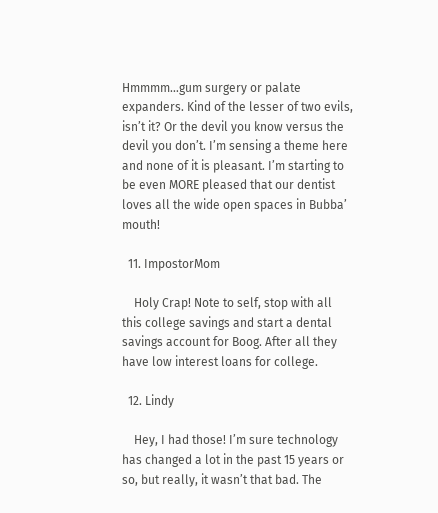Hmmmm…gum surgery or palate expanders. Kind of the lesser of two evils, isn’t it? Or the devil you know versus the devil you don’t. I’m sensing a theme here and none of it is pleasant. I’m starting to be even MORE pleased that our dentist loves all the wide open spaces in Bubba’ mouth!

  11. ImpostorMom

    Holy Crap! Note to self, stop with all this college savings and start a dental savings account for Boog. After all they have low interest loans for college.

  12. Lindy

    Hey, I had those! I’m sure technology has changed a lot in the past 15 years or so, but really, it wasn’t that bad. The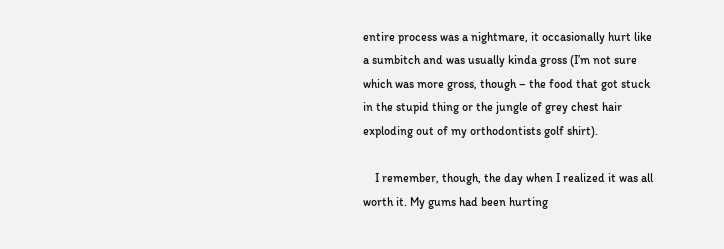entire process was a nightmare, it occasionally hurt like a sumbitch and was usually kinda gross (I’m not sure which was more gross, though – the food that got stuck in the stupid thing or the jungle of grey chest hair exploding out of my orthodontists golf shirt).

    I remember, though, the day when I realized it was all worth it. My gums had been hurting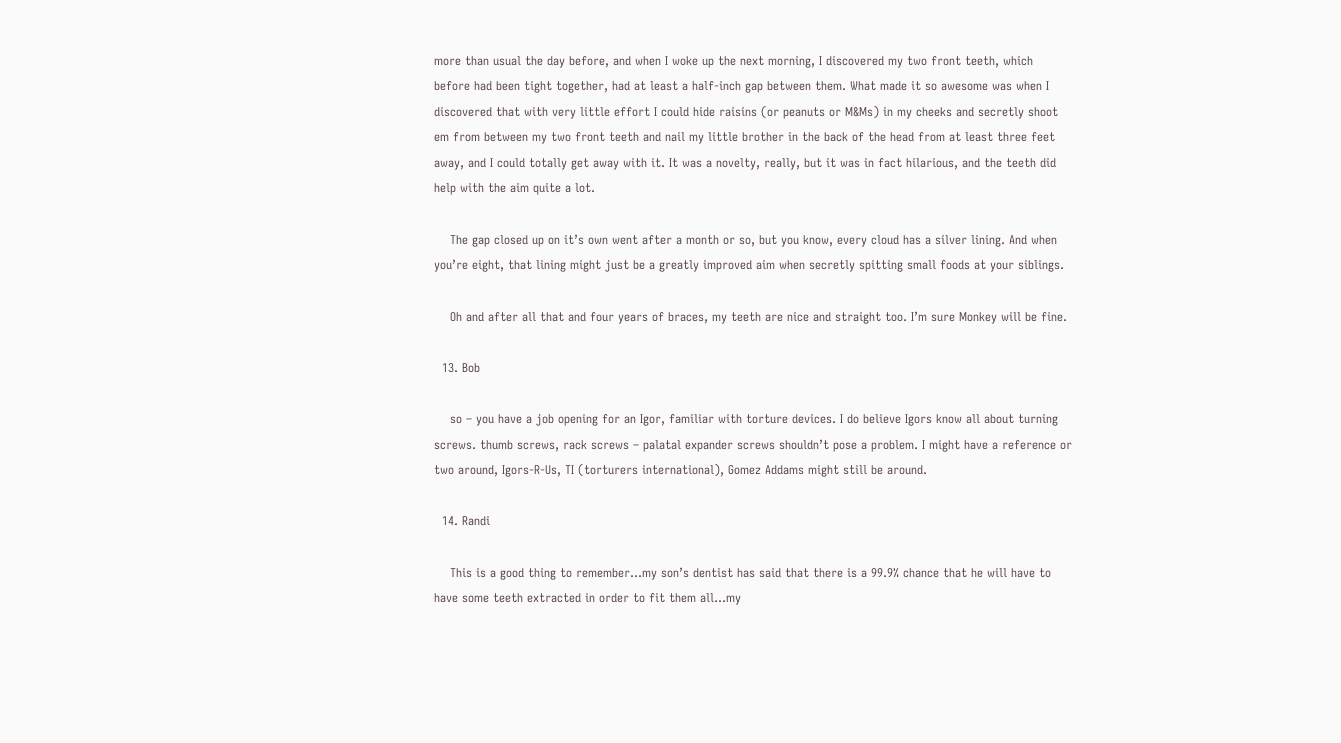more than usual the day before, and when I woke up the next morning, I discovered my two front teeth, which before had been tight together, had at least a half-inch gap between them. What made it so awesome was when I discovered that with very little effort I could hide raisins (or peanuts or M&Ms) in my cheeks and secretly shoot em from between my two front teeth and nail my little brother in the back of the head from at least three feet away, and I could totally get away with it. It was a novelty, really, but it was in fact hilarious, and the teeth did help with the aim quite a lot.

    The gap closed up on it’s own went after a month or so, but you know, every cloud has a silver lining. And when you’re eight, that lining might just be a greatly improved aim when secretly spitting small foods at your siblings.

    Oh and after all that and four years of braces, my teeth are nice and straight too. I’m sure Monkey will be fine.

  13. Bob

    so – you have a job opening for an Igor, familiar with torture devices. I do believe Igors know all about turning screws. thumb screws, rack screws – palatal expander screws shouldn’t pose a problem. I might have a reference or two around, Igors-R-Us, TI (torturers international), Gomez Addams might still be around.

  14. Randi

    This is a good thing to remember…my son’s dentist has said that there is a 99.9% chance that he will have to have some teeth extracted in order to fit them all…my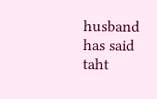husband has said taht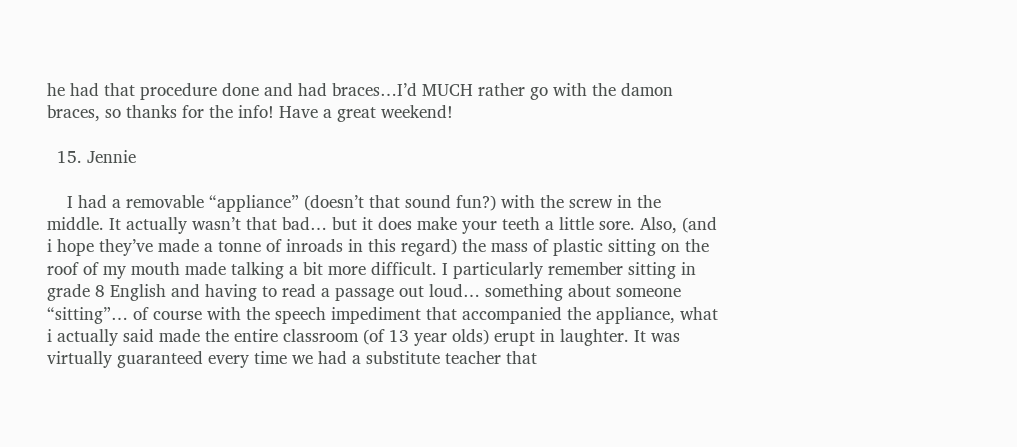he had that procedure done and had braces…I’d MUCH rather go with the damon braces, so thanks for the info! Have a great weekend!

  15. Jennie

    I had a removable “appliance” (doesn’t that sound fun?) with the screw in the middle. It actually wasn’t that bad… but it does make your teeth a little sore. Also, (and i hope they’ve made a tonne of inroads in this regard) the mass of plastic sitting on the roof of my mouth made talking a bit more difficult. I particularly remember sitting in grade 8 English and having to read a passage out loud… something about someone “sitting”… of course with the speech impediment that accompanied the appliance, what i actually said made the entire classroom (of 13 year olds) erupt in laughter. It was virtually guaranteed every time we had a substitute teacher that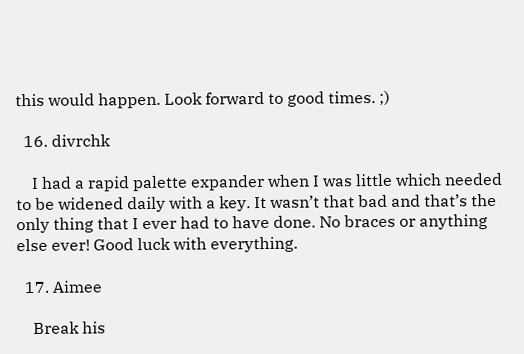this would happen. Look forward to good times. ;)

  16. divrchk

    I had a rapid palette expander when I was little which needed to be widened daily with a key. It wasn’t that bad and that’s the only thing that I ever had to have done. No braces or anything else ever! Good luck with everything.

  17. Aimee

    Break his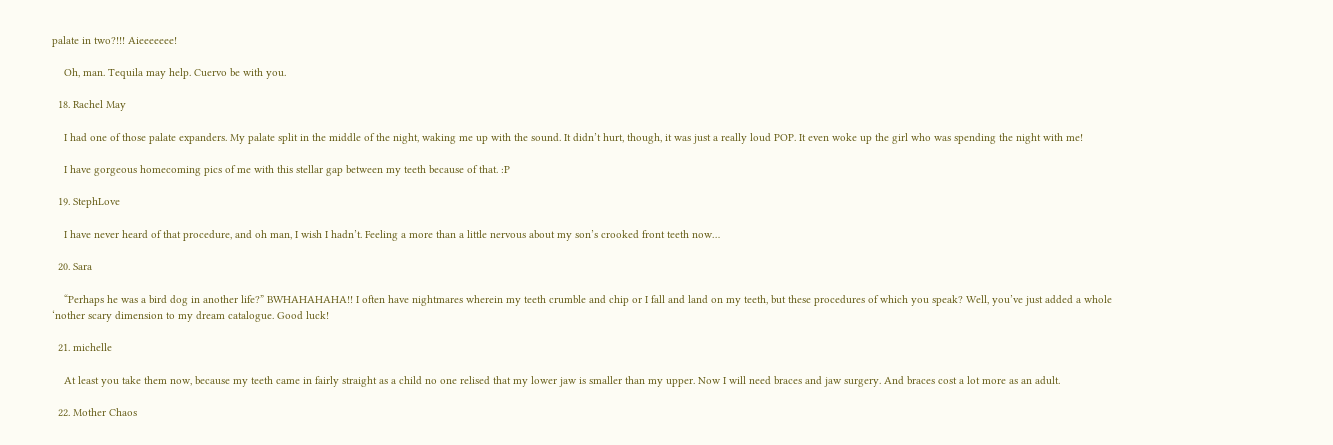palate in two?!!! Aieeeeeee!

    Oh, man. Tequila may help. Cuervo be with you.

  18. Rachel May

    I had one of those palate expanders. My palate split in the middle of the night, waking me up with the sound. It didn’t hurt, though, it was just a really loud POP. It even woke up the girl who was spending the night with me!

    I have gorgeous homecoming pics of me with this stellar gap between my teeth because of that. :P

  19. StephLove

    I have never heard of that procedure, and oh man, I wish I hadn’t. Feeling a more than a little nervous about my son’s crooked front teeth now…

  20. Sara

    “Perhaps he was a bird dog in another life?” BWHAHAHAHA!! I often have nightmares wherein my teeth crumble and chip or I fall and land on my teeth, but these procedures of which you speak? Well, you’ve just added a whole ‘nother scary dimension to my dream catalogue. Good luck!

  21. michelle

    At least you take them now, because my teeth came in fairly straight as a child no one relised that my lower jaw is smaller than my upper. Now I will need braces and jaw surgery. And braces cost a lot more as an adult.

  22. Mother Chaos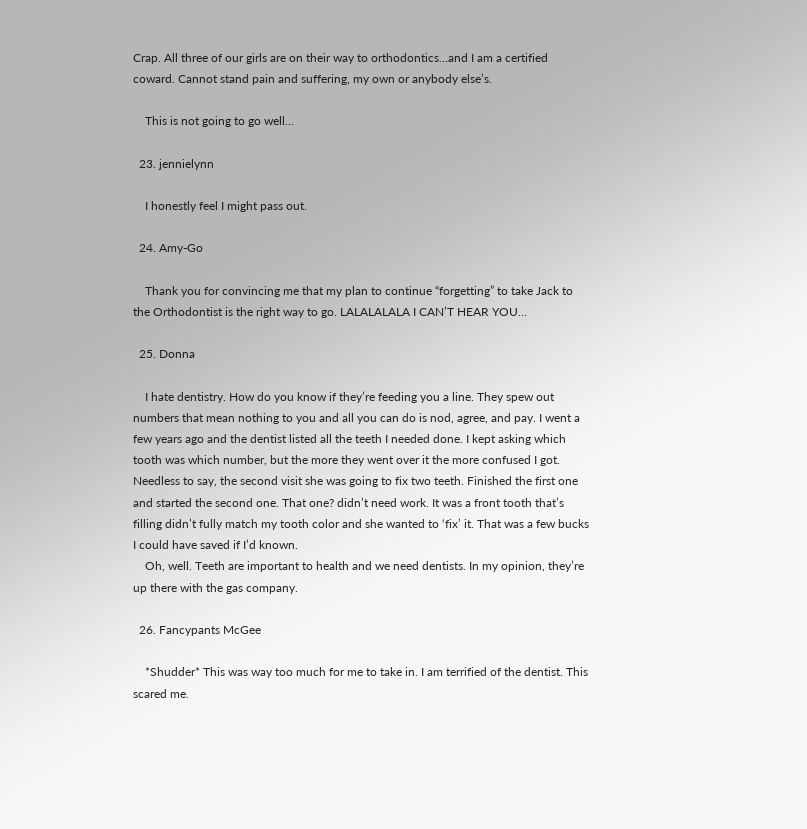Crap. All three of our girls are on their way to orthodontics…and I am a certified coward. Cannot stand pain and suffering, my own or anybody else’s.

    This is not going to go well…

  23. jennielynn

    I honestly feel I might pass out.

  24. Amy-Go

    Thank you for convincing me that my plan to continue “forgetting” to take Jack to the Orthodontist is the right way to go. LALALALALA I CAN’T HEAR YOU…

  25. Donna

    I hate dentistry. How do you know if they’re feeding you a line. They spew out numbers that mean nothing to you and all you can do is nod, agree, and pay. I went a few years ago and the dentist listed all the teeth I needed done. I kept asking which tooth was which number, but the more they went over it the more confused I got. Needless to say, the second visit she was going to fix two teeth. Finished the first one and started the second one. That one? didn’t need work. It was a front tooth that’s filling didn’t fully match my tooth color and she wanted to ‘fix’ it. That was a few bucks I could have saved if I’d known.
    Oh, well. Teeth are important to health and we need dentists. In my opinion, they’re up there with the gas company.

  26. Fancypants McGee

    *Shudder* This was way too much for me to take in. I am terrified of the dentist. This scared me.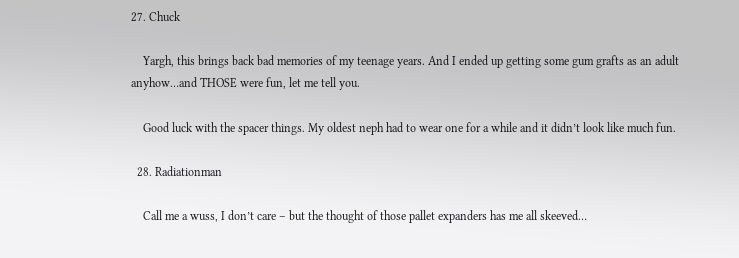27. Chuck

    Yargh, this brings back bad memories of my teenage years. And I ended up getting some gum grafts as an adult anyhow…and THOSE were fun, let me tell you.

    Good luck with the spacer things. My oldest neph had to wear one for a while and it didn’t look like much fun.

  28. Radiationman

    Call me a wuss, I don’t care – but the thought of those pallet expanders has me all skeeved…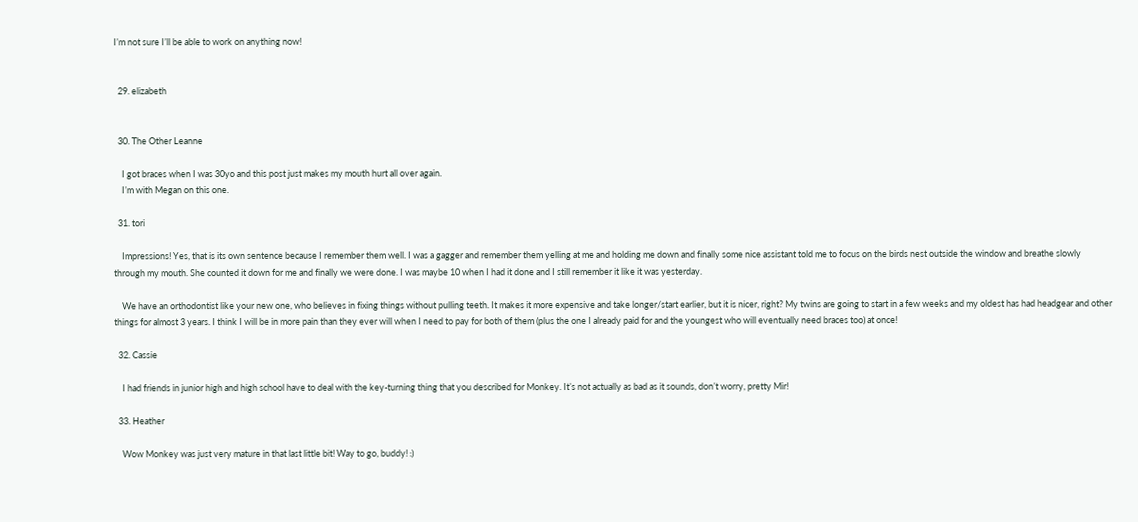I’m not sure I’ll be able to work on anything now!


  29. elizabeth


  30. The Other Leanne

    I got braces when I was 30yo and this post just makes my mouth hurt all over again.
    I’m with Megan on this one.

  31. tori

    Impressions! Yes, that is its own sentence because I remember them well. I was a gagger and remember them yelling at me and holding me down and finally some nice assistant told me to focus on the birds nest outside the window and breathe slowly through my mouth. She counted it down for me and finally we were done. I was maybe 10 when I had it done and I still remember it like it was yesterday.

    We have an orthodontist like your new one, who believes in fixing things without pulling teeth. It makes it more expensive and take longer/start earlier, but it is nicer, right? My twins are going to start in a few weeks and my oldest has had headgear and other things for almost 3 years. I think I will be in more pain than they ever will when I need to pay for both of them (plus the one I already paid for and the youngest who will eventually need braces too) at once!

  32. Cassie

    I had friends in junior high and high school have to deal with the key-turning thing that you described for Monkey. It’s not actually as bad as it sounds, don’t worry, pretty Mir!

  33. Heather

    Wow Monkey was just very mature in that last little bit! Way to go, buddy! :)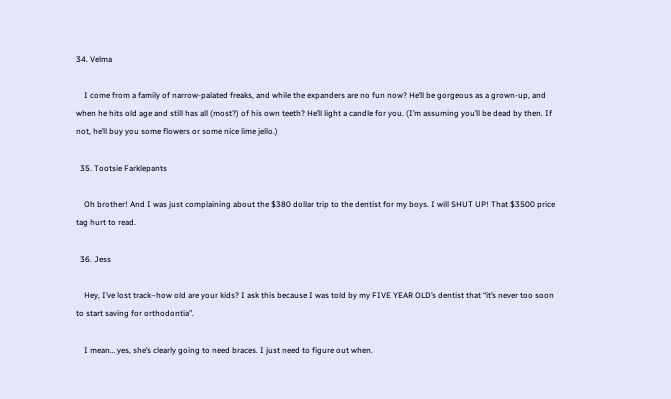34. Velma

    I come from a family of narrow-palated freaks, and while the expanders are no fun now? He’ll be gorgeous as a grown-up, and when he hits old age and still has all (most?) of his own teeth? He’ll light a candle for you. (I’m assuming you’ll be dead by then. If not, he’ll buy you some flowers or some nice lime jello.)

  35. Tootsie Farklepants

    Oh brother! And I was just complaining about the $380 dollar trip to the dentist for my boys. I will SHUT UP! That $3500 price tag hurt to read.

  36. Jess

    Hey, I’ve lost track–how old are your kids? I ask this because I was told by my FIVE YEAR OLD’s dentist that “it’s never too soon to start saving for orthodontia”.

    I mean… yes, she’s clearly going to need braces. I just need to figure out when.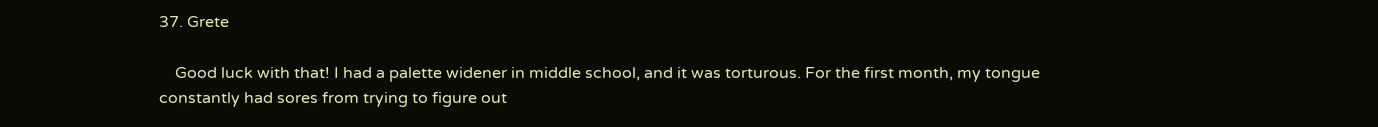37. Grete

    Good luck with that! I had a palette widener in middle school, and it was torturous. For the first month, my tongue constantly had sores from trying to figure out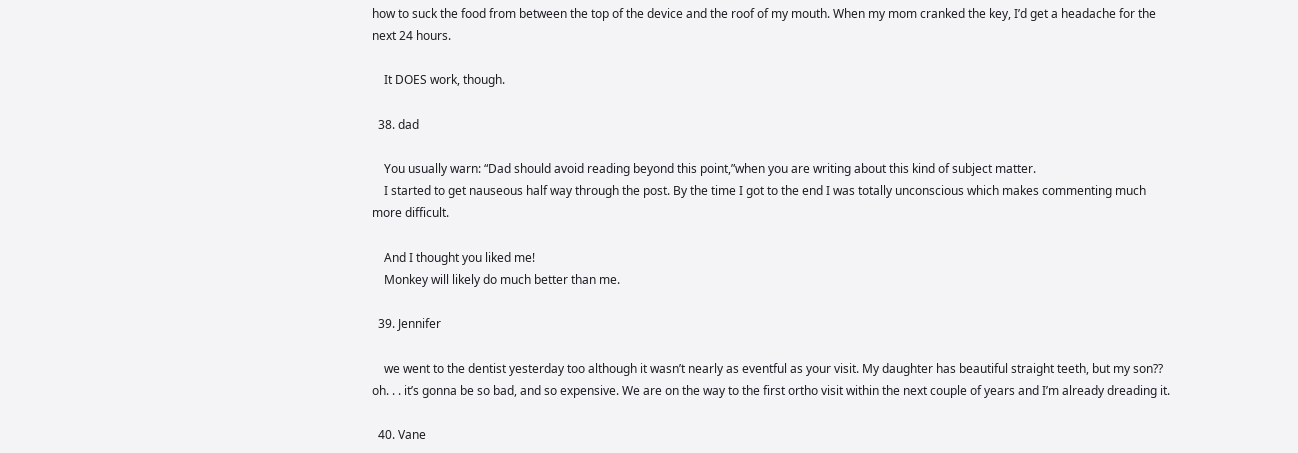how to suck the food from between the top of the device and the roof of my mouth. When my mom cranked the key, I’d get a headache for the next 24 hours.

    It DOES work, though.

  38. dad

    You usually warn: “Dad should avoid reading beyond this point,”when you are writing about this kind of subject matter.
    I started to get nauseous half way through the post. By the time I got to the end I was totally unconscious which makes commenting much more difficult.

    And I thought you liked me!
    Monkey will likely do much better than me.

  39. Jennifer

    we went to the dentist yesterday too although it wasn’t nearly as eventful as your visit. My daughter has beautiful straight teeth, but my son?? oh. . . it’s gonna be so bad, and so expensive. We are on the way to the first ortho visit within the next couple of years and I’m already dreading it.

  40. Vane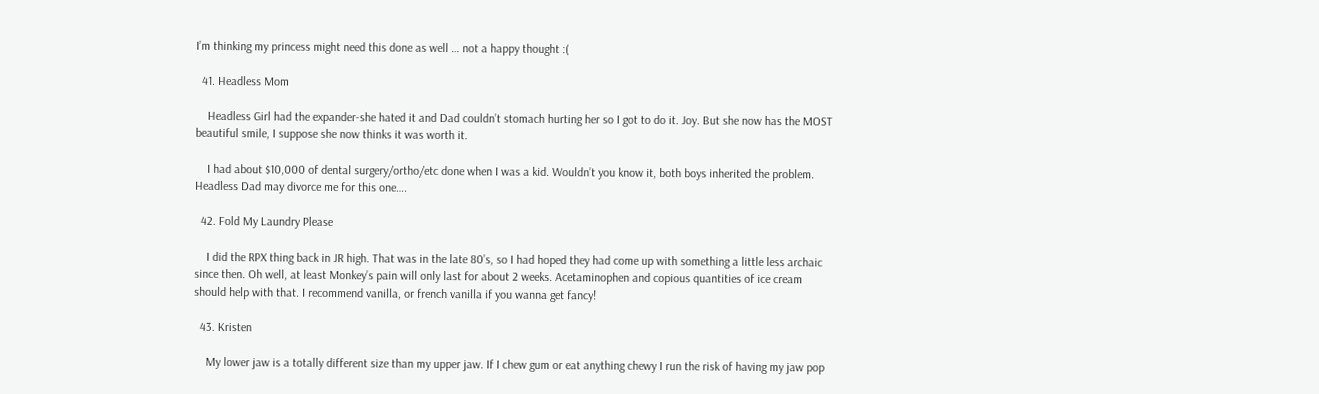I’m thinking my princess might need this done as well … not a happy thought :(

  41. Headless Mom

    Headless Girl had the expander-she hated it and Dad couldn’t stomach hurting her so I got to do it. Joy. But she now has the MOST beautiful smile, I suppose she now thinks it was worth it.

    I had about $10,000 of dental surgery/ortho/etc done when I was a kid. Wouldn’t you know it, both boys inherited the problem. Headless Dad may divorce me for this one….

  42. Fold My Laundry Please

    I did the RPX thing back in JR high. That was in the late 80’s, so I had hoped they had come up with something a little less archaic since then. Oh well, at least Monkey’s pain will only last for about 2 weeks. Acetaminophen and copious quantities of ice cream should help with that. I recommend vanilla, or french vanilla if you wanna get fancy!

  43. Kristen

    My lower jaw is a totally different size than my upper jaw. If I chew gum or eat anything chewy I run the risk of having my jaw pop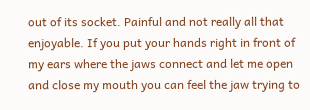out of its socket. Painful and not really all that enjoyable. If you put your hands right in front of my ears where the jaws connect and let me open and close my mouth you can feel the jaw trying to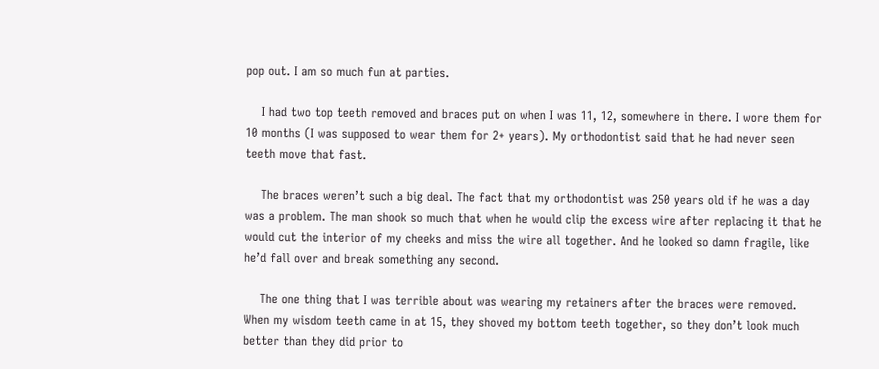pop out. I am so much fun at parties.

    I had two top teeth removed and braces put on when I was 11, 12, somewhere in there. I wore them for 10 months (I was supposed to wear them for 2+ years). My orthodontist said that he had never seen teeth move that fast.

    The braces weren’t such a big deal. The fact that my orthodontist was 250 years old if he was a day was a problem. The man shook so much that when he would clip the excess wire after replacing it that he would cut the interior of my cheeks and miss the wire all together. And he looked so damn fragile, like he’d fall over and break something any second.

    The one thing that I was terrible about was wearing my retainers after the braces were removed. When my wisdom teeth came in at 15, they shoved my bottom teeth together, so they don’t look much better than they did prior to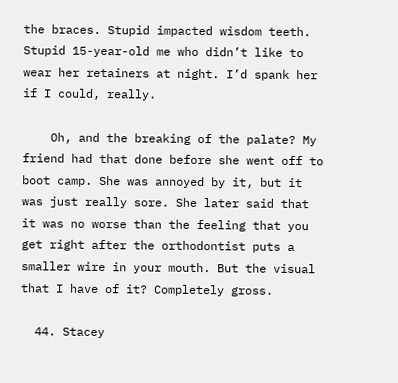the braces. Stupid impacted wisdom teeth. Stupid 15-year-old me who didn’t like to wear her retainers at night. I’d spank her if I could, really.

    Oh, and the breaking of the palate? My friend had that done before she went off to boot camp. She was annoyed by it, but it was just really sore. She later said that it was no worse than the feeling that you get right after the orthodontist puts a smaller wire in your mouth. But the visual that I have of it? Completely gross.

  44. Stacey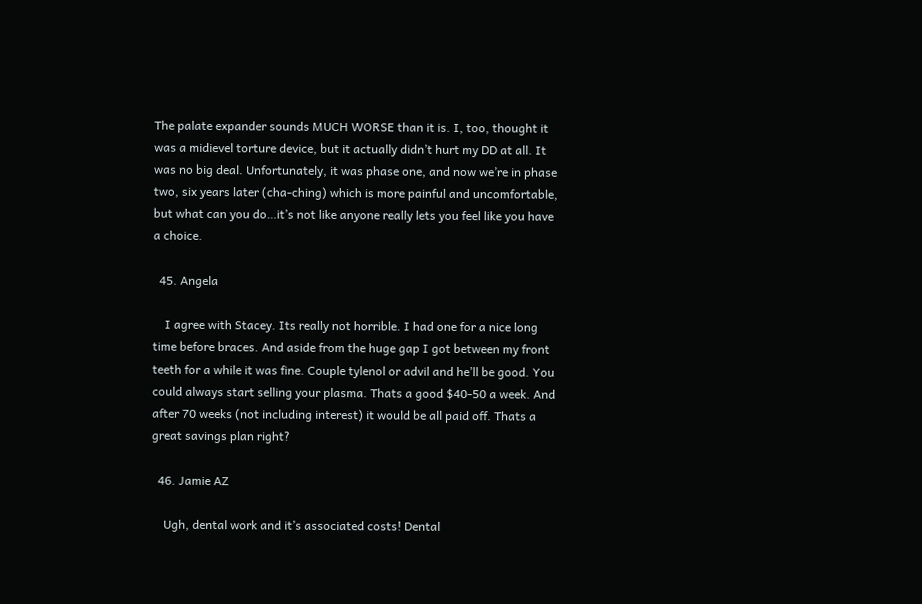The palate expander sounds MUCH WORSE than it is. I, too, thought it was a midievel torture device, but it actually didn’t hurt my DD at all. It was no big deal. Unfortunately, it was phase one, and now we’re in phase two, six years later (cha-ching) which is more painful and uncomfortable, but what can you do…it’s not like anyone really lets you feel like you have a choice.

  45. Angela

    I agree with Stacey. Its really not horrible. I had one for a nice long time before braces. And aside from the huge gap I got between my front teeth for a while it was fine. Couple tylenol or advil and he’ll be good. You could always start selling your plasma. Thats a good $40-50 a week. And after 70 weeks (not including interest) it would be all paid off. Thats a great savings plan right?

  46. Jamie AZ

    Ugh, dental work and it’s associated costs! Dental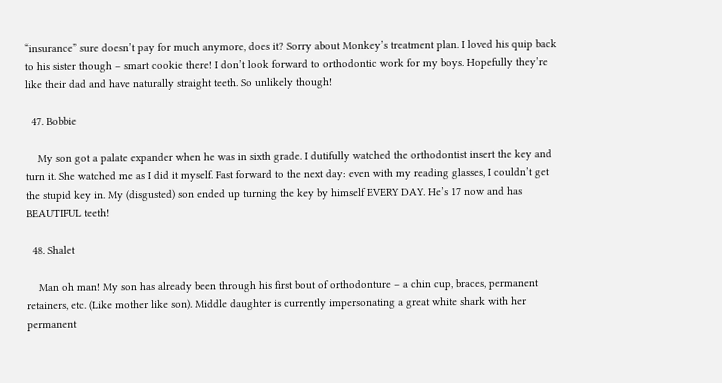“insurance” sure doesn’t pay for much anymore, does it? Sorry about Monkey’s treatment plan. I loved his quip back to his sister though – smart cookie there! I don’t look forward to orthodontic work for my boys. Hopefully they’re like their dad and have naturally straight teeth. So unlikely though!

  47. Bobbie

    My son got a palate expander when he was in sixth grade. I dutifully watched the orthodontist insert the key and turn it. She watched me as I did it myself. Fast forward to the next day: even with my reading glasses, I couldn’t get the stupid key in. My (disgusted) son ended up turning the key by himself EVERY DAY. He’s 17 now and has BEAUTIFUL teeth!

  48. Shalet

    Man oh man! My son has already been through his first bout of orthodonture – a chin cup, braces, permanent retainers, etc. (Like mother like son). Middle daughter is currently impersonating a great white shark with her permanent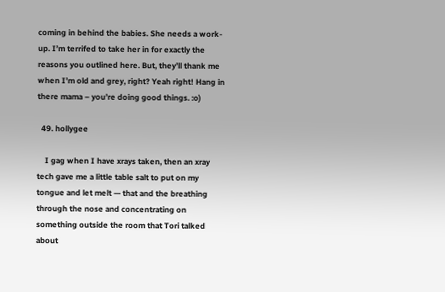coming in behind the babies. She needs a work-up. I’m terrifed to take her in for exactly the reasons you outlined here. But, they’ll thank me when I’m old and grey, right? Yeah right! Hang in there mama – you’re doing good things. :o)

  49. hollygee

    I gag when I have xrays taken, then an xray tech gave me a little table salt to put on my tongue and let melt — that and the breathing through the nose and concentrating on something outside the room that Tori talked about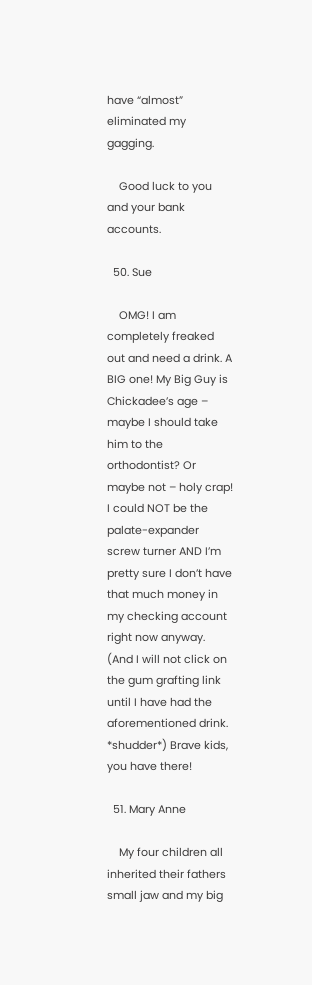have “almost” eliminated my gagging.

    Good luck to you and your bank accounts.

  50. Sue

    OMG! I am completely freaked out and need a drink. A BIG one! My Big Guy is Chickadee’s age – maybe I should take him to the orthodontist? Or maybe not – holy crap! I could NOT be the palate-expander screw turner AND I’m pretty sure I don’t have that much money in my checking account right now anyway. (And I will not click on the gum grafting link until I have had the aforementioned drink. *shudder*) Brave kids, you have there!

  51. Mary Anne

    My four children all inherited their fathers small jaw and my big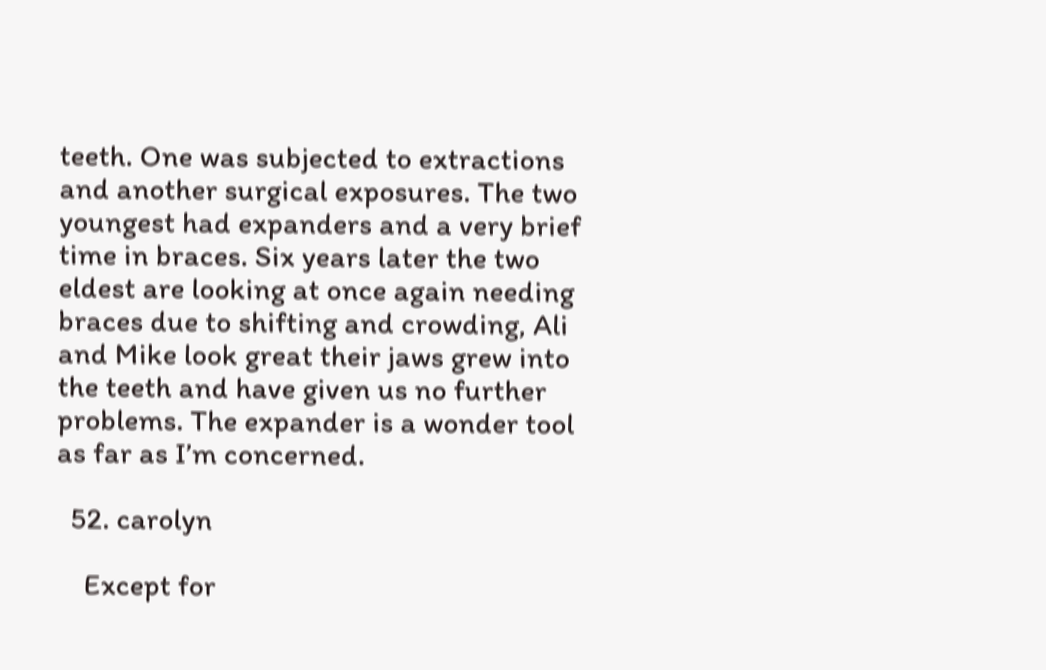teeth. One was subjected to extractions and another surgical exposures. The two youngest had expanders and a very brief time in braces. Six years later the two eldest are looking at once again needing braces due to shifting and crowding, Ali and Mike look great their jaws grew into the teeth and have given us no further problems. The expander is a wonder tool as far as I’m concerned.

  52. carolyn

    Except for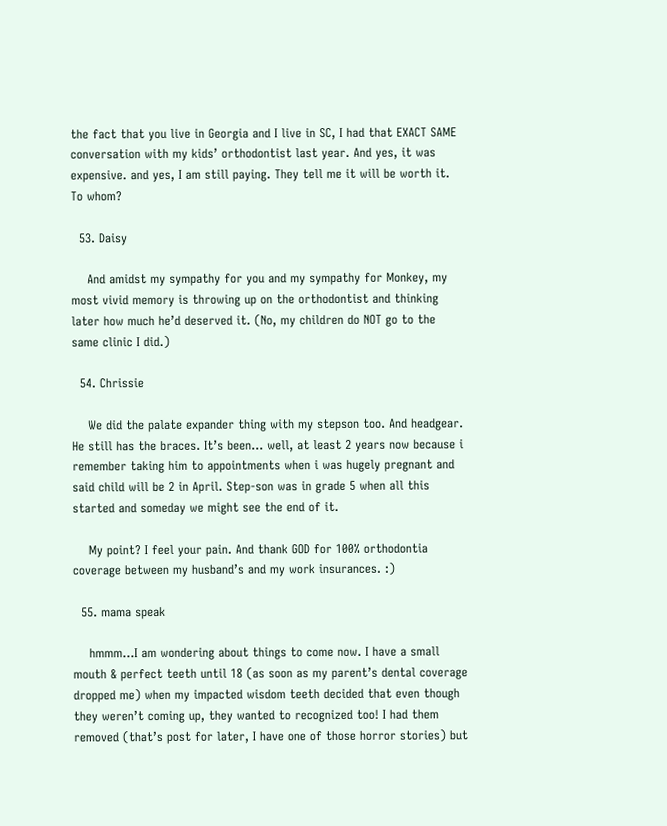the fact that you live in Georgia and I live in SC, I had that EXACT SAME conversation with my kids’ orthodontist last year. And yes, it was expensive. and yes, I am still paying. They tell me it will be worth it. To whom?

  53. Daisy

    And amidst my sympathy for you and my sympathy for Monkey, my most vivid memory is throwing up on the orthodontist and thinking later how much he’d deserved it. (No, my children do NOT go to the same clinic I did.)

  54. Chrissie

    We did the palate expander thing with my stepson too. And headgear. He still has the braces. It’s been… well, at least 2 years now because i remember taking him to appointments when i was hugely pregnant and said child will be 2 in April. Step-son was in grade 5 when all this started and someday we might see the end of it.

    My point? I feel your pain. And thank GOD for 100% orthodontia coverage between my husband’s and my work insurances. :)

  55. mama speak

    hmmm…I am wondering about things to come now. I have a small mouth & perfect teeth until 18 (as soon as my parent’s dental coverage dropped me) when my impacted wisdom teeth decided that even though they weren’t coming up, they wanted to recognized too! I had them removed (that’s post for later, I have one of those horror stories) but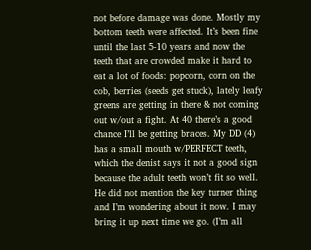not before damage was done. Mostly my bottom teeth were affected. It’s been fine until the last 5-10 years and now the teeth that are crowded make it hard to eat a lot of foods: popcorn, corn on the cob, berries (seeds get stuck), lately leafy greens are getting in there & not coming out w/out a fight. At 40 there’s a good chance I’ll be getting braces. My DD (4) has a small mouth w/PERFECT teeth, which the denist says it not a good sign because the adult teeth won’t fit so well. He did not mention the key turner thing and I’m wondering about it now. I may bring it up next time we go. (I’m all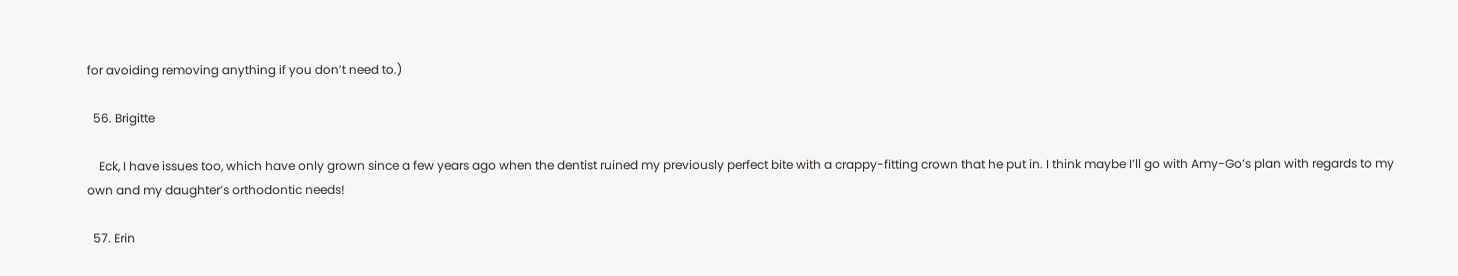for avoiding removing anything if you don’t need to.)

  56. Brigitte

    Eck, I have issues too, which have only grown since a few years ago when the dentist ruined my previously perfect bite with a crappy-fitting crown that he put in. I think maybe I’ll go with Amy-Go’s plan with regards to my own and my daughter’s orthodontic needs!

  57. Erin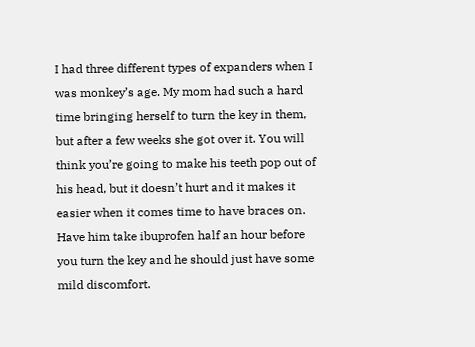I had three different types of expanders when I was monkey’s age. My mom had such a hard time bringing herself to turn the key in them, but after a few weeks she got over it. You will think you’re going to make his teeth pop out of his head, but it doesn’t hurt and it makes it easier when it comes time to have braces on. Have him take ibuprofen half an hour before you turn the key and he should just have some mild discomfort.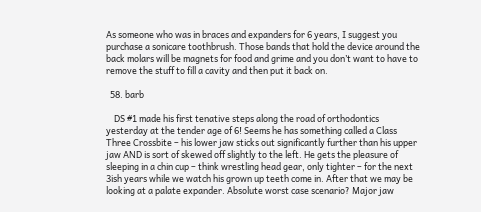As someone who was in braces and expanders for 6 years, I suggest you purchase a sonicare toothbrush. Those bands that hold the device around the back molars will be magnets for food and grime and you don’t want to have to remove the stuff to fill a cavity and then put it back on.

  58. barb

    DS #1 made his first tenative steps along the road of orthodontics yesterday at the tender age of 6! Seems he has something called a Class Three Crossbite – his lower jaw sticks out significantly further than his upper jaw AND is sort of skewed off slightly to the left. He gets the pleasure of sleeping in a chin cup – think wrestling head gear, only tighter – for the next 3ish years while we watch his grown up teeth come in. After that we may be looking at a palate expander. Absolute worst case scenario? Major jaw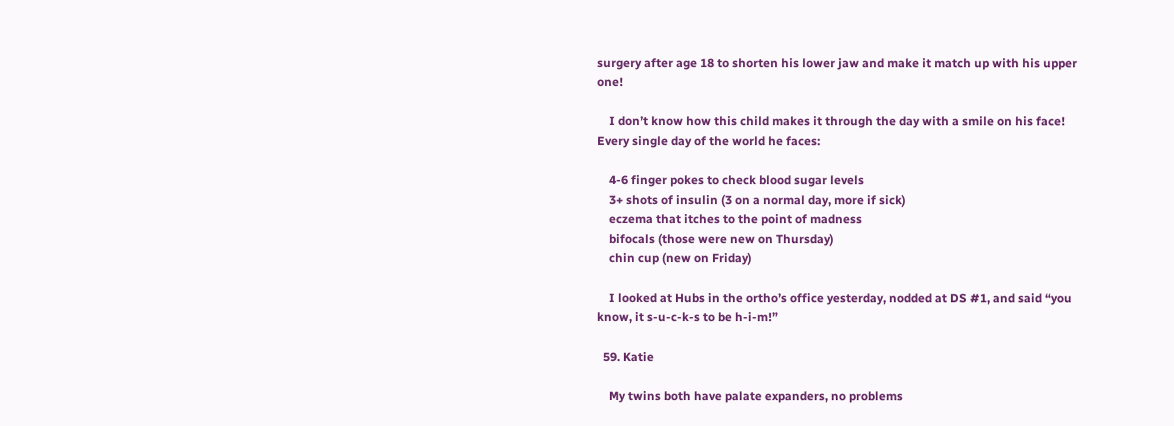surgery after age 18 to shorten his lower jaw and make it match up with his upper one!

    I don’t know how this child makes it through the day with a smile on his face! Every single day of the world he faces:

    4-6 finger pokes to check blood sugar levels
    3+ shots of insulin (3 on a normal day, more if sick)
    eczema that itches to the point of madness
    bifocals (those were new on Thursday)
    chin cup (new on Friday)

    I looked at Hubs in the ortho’s office yesterday, nodded at DS #1, and said “you know, it s-u-c-k-s to be h-i-m!”

  59. Katie

    My twins both have palate expanders, no problems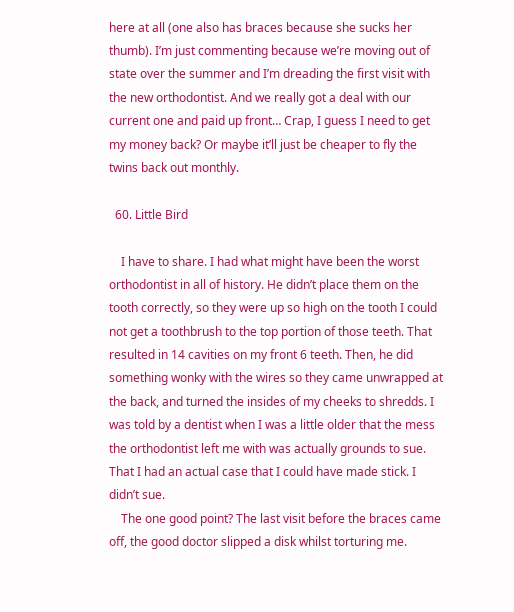here at all (one also has braces because she sucks her thumb). I’m just commenting because we’re moving out of state over the summer and I’m dreading the first visit with the new orthodontist. And we really got a deal with our current one and paid up front… Crap, I guess I need to get my money back? Or maybe it’ll just be cheaper to fly the twins back out monthly.

  60. Little Bird

    I have to share. I had what might have been the worst orthodontist in all of history. He didn’t place them on the tooth correctly, so they were up so high on the tooth I could not get a toothbrush to the top portion of those teeth. That resulted in 14 cavities on my front 6 teeth. Then, he did something wonky with the wires so they came unwrapped at the back, and turned the insides of my cheeks to shredds. I was told by a dentist when I was a little older that the mess the orthodontist left me with was actually grounds to sue. That I had an actual case that I could have made stick. I didn’t sue.
    The one good point? The last visit before the braces came off, the good doctor slipped a disk whilst torturing me.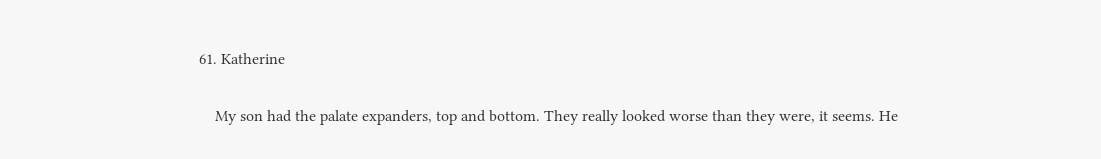61. Katherine

    My son had the palate expanders, top and bottom. They really looked worse than they were, it seems. He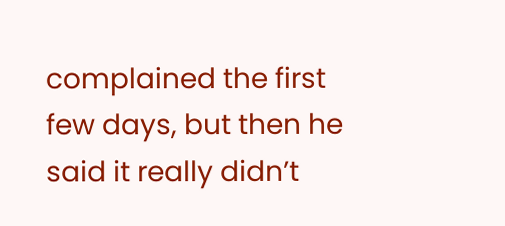complained the first few days, but then he said it really didn’t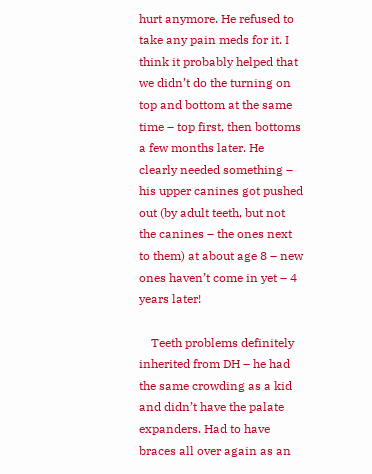hurt anymore. He refused to take any pain meds for it. I think it probably helped that we didn’t do the turning on top and bottom at the same time – top first, then bottoms a few months later. He clearly needed something – his upper canines got pushed out (by adult teeth, but not the canines – the ones next to them) at about age 8 – new ones haven’t come in yet – 4 years later!

    Teeth problems definitely inherited from DH – he had the same crowding as a kid and didn’t have the palate expanders. Had to have braces all over again as an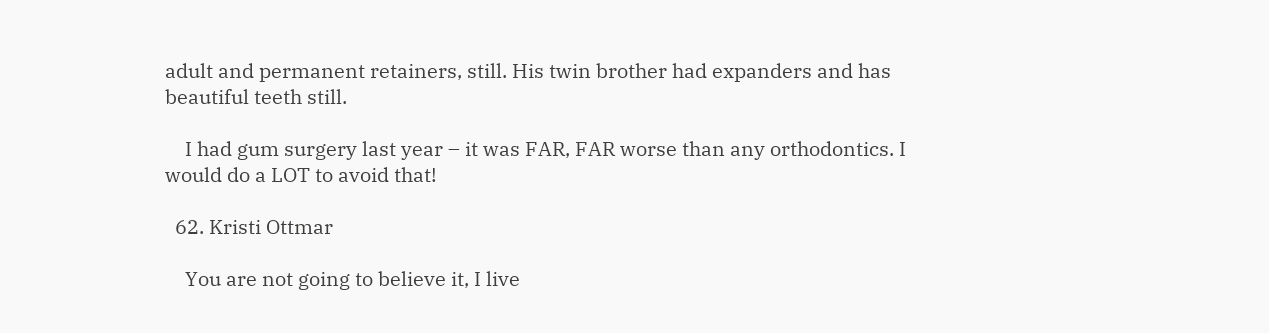adult and permanent retainers, still. His twin brother had expanders and has beautiful teeth still.

    I had gum surgery last year – it was FAR, FAR worse than any orthodontics. I would do a LOT to avoid that!

  62. Kristi Ottmar

    You are not going to believe it, I live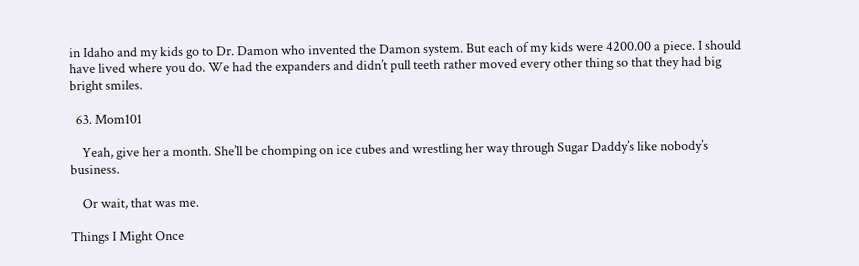in Idaho and my kids go to Dr. Damon who invented the Damon system. But each of my kids were 4200.00 a piece. I should have lived where you do. We had the expanders and didn’t pull teeth rather moved every other thing so that they had big bright smiles.

  63. Mom101

    Yeah, give her a month. She’ll be chomping on ice cubes and wrestling her way through Sugar Daddy’s like nobody’s business.

    Or wait, that was me.

Things I Might Once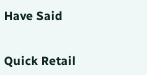Have Said


Quick Retail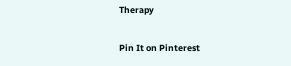Therapy

Pin It on Pinterest